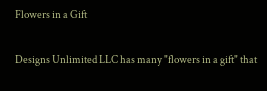Flowers in a Gift

Designs Unlimited LLC has many "flowers in a gift" that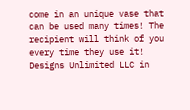come in an unique vase that can be used many times! The recipient will think of you every time they use it! Designs Unlimited LLC in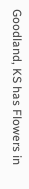Goodland, KS has Flowers in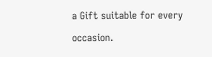a Gift suitable for every occasion.